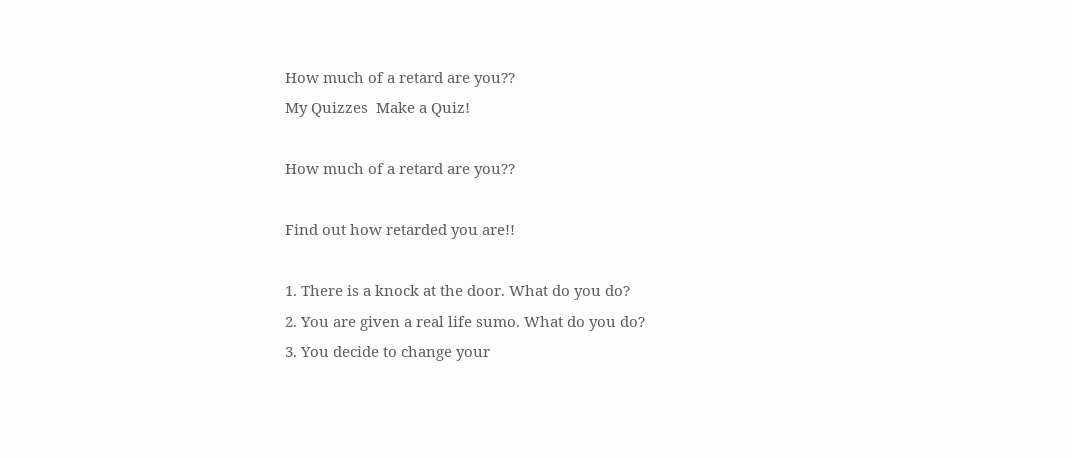How much of a retard are you??
My Quizzes  Make a Quiz!

How much of a retard are you??

Find out how retarded you are!!

1. There is a knock at the door. What do you do?
2. You are given a real life sumo. What do you do?
3. You decide to change your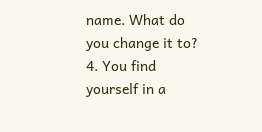name. What do you change it to?
4. You find yourself in a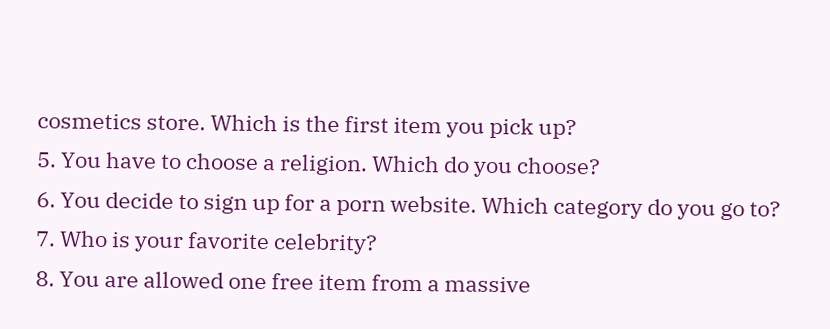cosmetics store. Which is the first item you pick up?
5. You have to choose a religion. Which do you choose?
6. You decide to sign up for a porn website. Which category do you go to?
7. Who is your favorite celebrity?
8. You are allowed one free item from a massive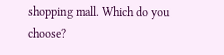shopping mall. Which do you choose?